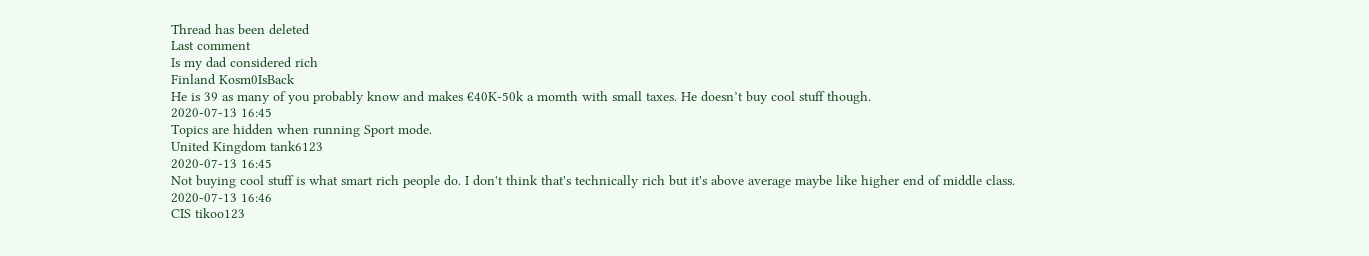Thread has been deleted
Last comment
Is my dad considered rich
Finland Kosm0IsBack
He is 39 as many of you probably know and makes €40K-50k a momth with small taxes. He doesn’t buy cool stuff though.
2020-07-13 16:45
Topics are hidden when running Sport mode.
United Kingdom tank6123
2020-07-13 16:45
Not buying cool stuff is what smart rich people do. I don't think that's technically rich but it's above average maybe like higher end of middle class.
2020-07-13 16:46
CIS tikoo123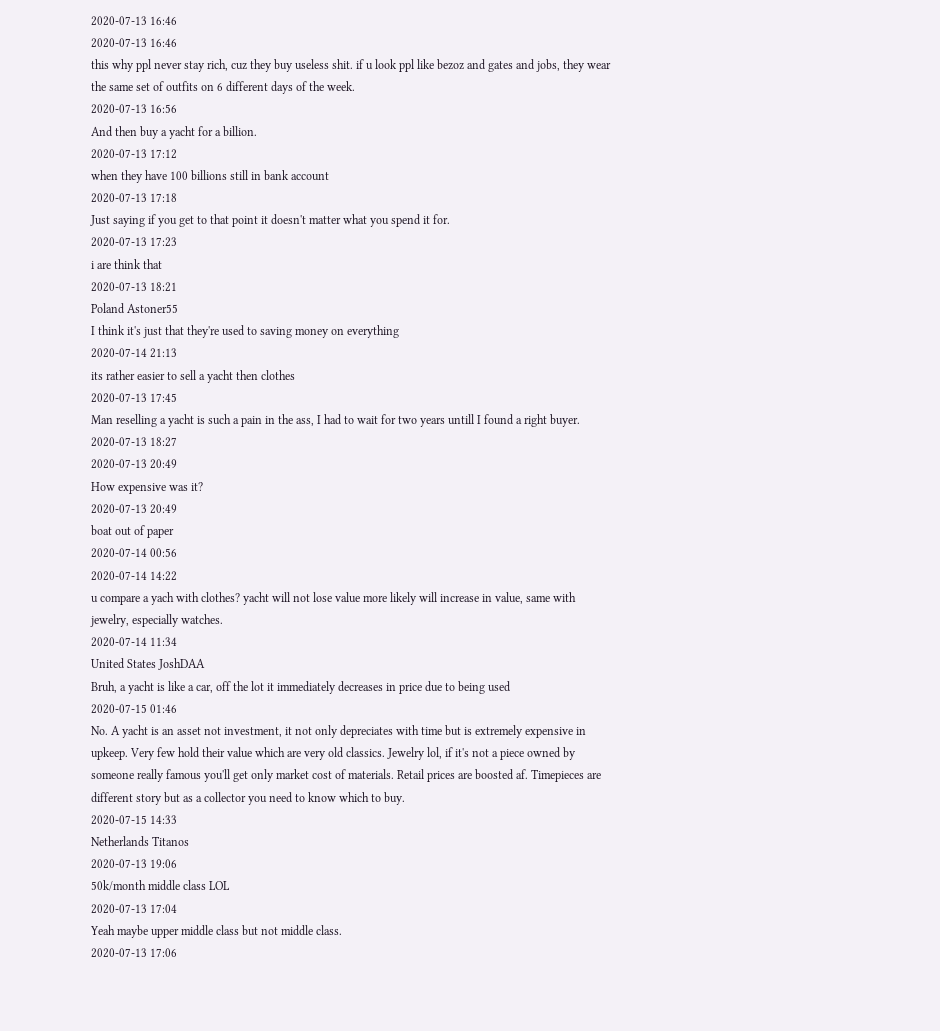2020-07-13 16:46
2020-07-13 16:46
this why ppl never stay rich, cuz they buy useless shit. if u look ppl like bezoz and gates and jobs, they wear the same set of outfits on 6 different days of the week.
2020-07-13 16:56
And then buy a yacht for a billion.
2020-07-13 17:12
when they have 100 billions still in bank account
2020-07-13 17:18
Just saying if you get to that point it doesn't matter what you spend it for.
2020-07-13 17:23
i are think that
2020-07-13 18:21
Poland Astoner55
I think it's just that they're used to saving money on everything
2020-07-14 21:13
its rather easier to sell a yacht then clothes
2020-07-13 17:45
Man reselling a yacht is such a pain in the ass, I had to wait for two years untill I found a right buyer.
2020-07-13 18:27
2020-07-13 20:49
How expensive was it?
2020-07-13 20:49
boat out of paper
2020-07-14 00:56
2020-07-14 14:22
u compare a yach with clothes? yacht will not lose value more likely will increase in value, same with jewelry, especially watches.
2020-07-14 11:34
United States JoshDAA
Bruh, a yacht is like a car, off the lot it immediately decreases in price due to being used
2020-07-15 01:46
No. A yacht is an asset not investment, it not only depreciates with time but is extremely expensive in upkeep. Very few hold their value which are very old classics. Jewelry lol, if it's not a piece owned by someone really famous you'll get only market cost of materials. Retail prices are boosted af. Timepieces are different story but as a collector you need to know which to buy.
2020-07-15 14:33
Netherlands Titanos
2020-07-13 19:06
50k/month middle class LOL
2020-07-13 17:04
Yeah maybe upper middle class but not middle class.
2020-07-13 17:06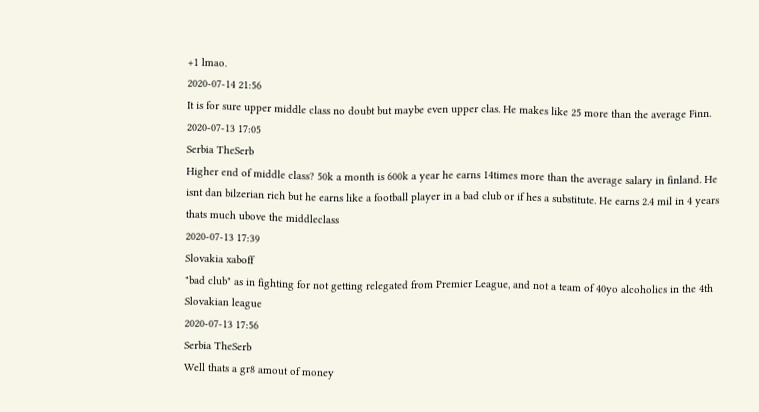+1 lmao.
2020-07-14 21:56
It is for sure upper middle class no doubt but maybe even upper clas. He makes like 25 more than the average Finn.
2020-07-13 17:05
Serbia TheSerb
Higher end of middle class? 50k a month is 600k a year he earns 14times more than the average salary in finland. He isnt dan bilzerian rich but he earns like a football player in a bad club or if hes a substitute. He earns 2.4 mil in 4 years thats much ubove the middleclass
2020-07-13 17:39
Slovakia xaboff
"bad club" as in fighting for not getting relegated from Premier League, and not a team of 40yo alcoholics in the 4th Slovakian league
2020-07-13 17:56
Serbia TheSerb
Well thats a gr8 amout of money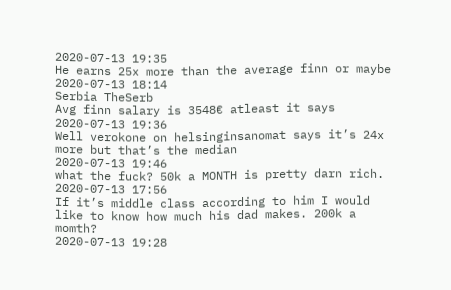2020-07-13 19:35
He earns 25x more than the average finn or maybe
2020-07-13 18:14
Serbia TheSerb
Avg finn salary is 3548€ atleast it says
2020-07-13 19:36
Well verokone on helsinginsanomat says it’s 24x more but that’s the median
2020-07-13 19:46
what the fuck? 50k a MONTH is pretty darn rich.
2020-07-13 17:56
If it’s middle class according to him I would like to know how much his dad makes. 200k a momth?
2020-07-13 19:28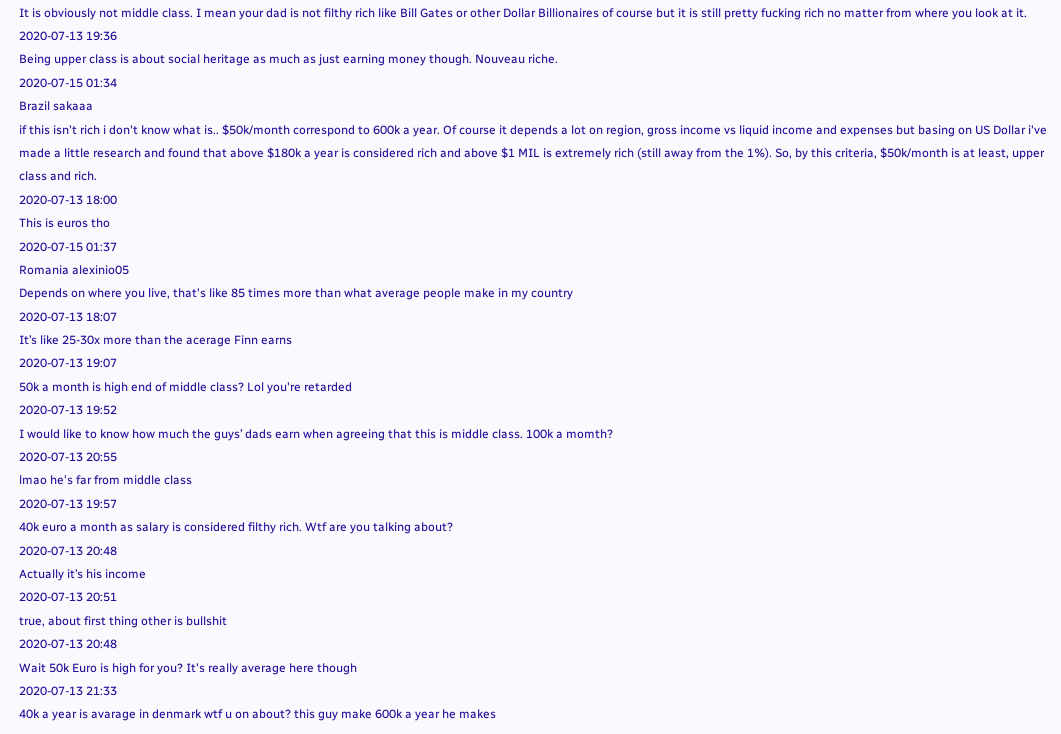It is obviously not middle class. I mean your dad is not filthy rich like Bill Gates or other Dollar Billionaires of course but it is still pretty fucking rich no matter from where you look at it.
2020-07-13 19:36
Being upper class is about social heritage as much as just earning money though. Nouveau riche.
2020-07-15 01:34
Brazil sakaaa
if this isn't rich i don't know what is.. $50k/month correspond to 600k a year. Of course it depends a lot on region, gross income vs liquid income and expenses but basing on US Dollar i've made a little research and found that above $180k a year is considered rich and above $1 MIL is extremely rich (still away from the 1%). So, by this criteria, $50k/month is at least, upper class and rich.
2020-07-13 18:00
This is euros tho
2020-07-15 01:37
Romania alexinio05
Depends on where you live, that's like 85 times more than what average people make in my country
2020-07-13 18:07
It’s like 25-30x more than the acerage Finn earns
2020-07-13 19:07
50k a month is high end of middle class? Lol you're retarded
2020-07-13 19:52
I would like to know how much the guys’ dads earn when agreeing that this is middle class. 100k a momth?
2020-07-13 20:55
lmao he's far from middle class
2020-07-13 19:57
40k euro a month as salary is considered filthy rich. Wtf are you talking about?
2020-07-13 20:48
Actually it’s his income
2020-07-13 20:51
true, about first thing other is bullshit
2020-07-13 20:48
Wait 50k Euro is high for you? It's really average here though
2020-07-13 21:33
40k a year is avarage in denmark wtf u on about? this guy make 600k a year he makes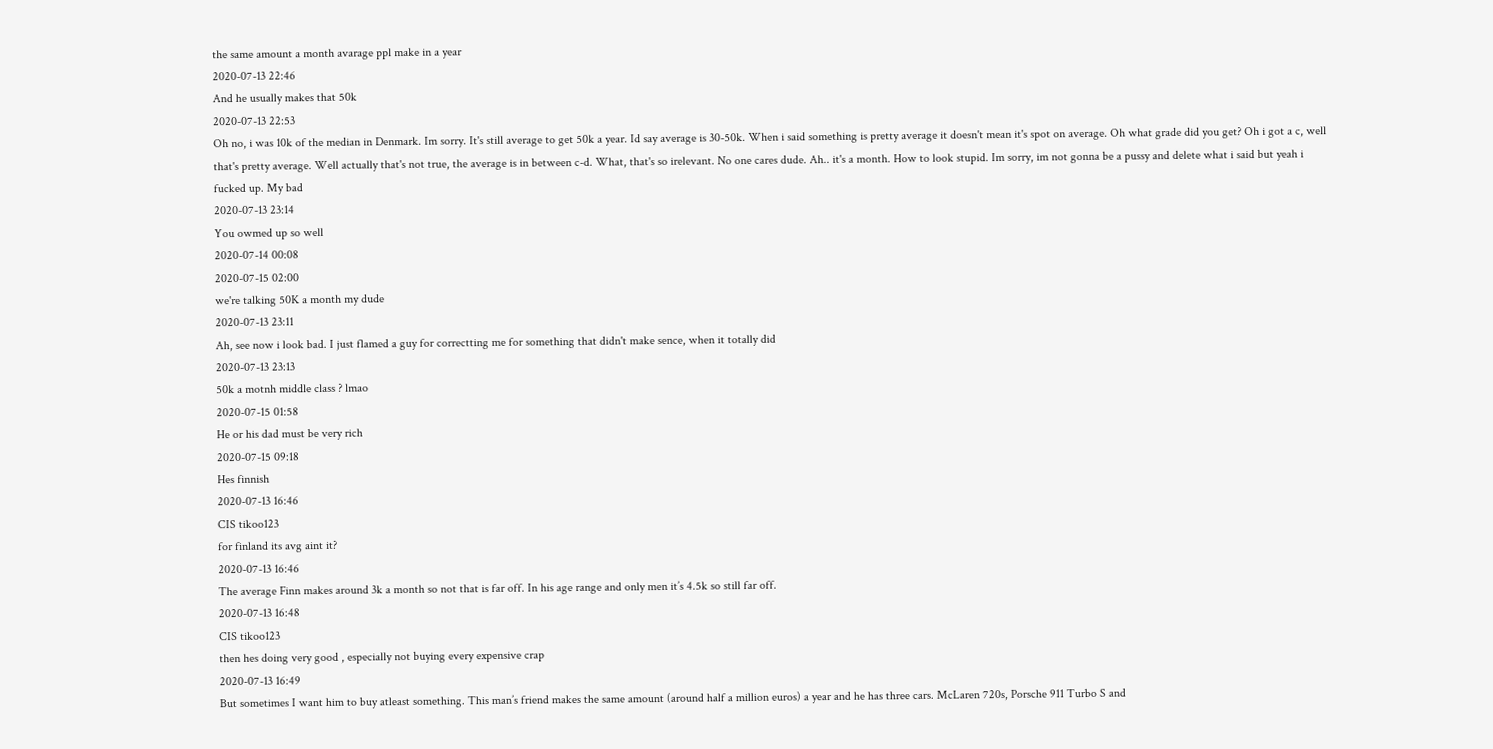the same amount a month avarage ppl make in a year
2020-07-13 22:46
And he usually makes that 50k
2020-07-13 22:53
Oh no, i was 10k of the median in Denmark. Im sorry. It's still average to get 50k a year. Id say average is 30-50k. When i said something is pretty average it doesn't mean it's spot on average. Oh what grade did you get? Oh i got a c, well that's pretty average. Well actually that's not true, the average is in between c-d. What, that's so irelevant. No one cares dude. Ah.. it's a month. How to look stupid. Im sorry, im not gonna be a pussy and delete what i said but yeah i fucked up. My bad
2020-07-13 23:14
You owmed up so well
2020-07-14 00:08
2020-07-15 02:00
we're talking 50K a month my dude
2020-07-13 23:11
Ah, see now i look bad. I just flamed a guy for correctting me for something that didn't make sence, when it totally did
2020-07-13 23:13
50k a motnh middle class ? lmao
2020-07-15 01:58
He or his dad must be very rich
2020-07-15 09:18
Hes finnish
2020-07-13 16:46
CIS tikoo123
for finland its avg aint it?
2020-07-13 16:46
The average Finn makes around 3k a month so not that is far off. In his age range and only men it’s 4.5k so still far off.
2020-07-13 16:48
CIS tikoo123
then hes doing very good , especially not buying every expensive crap
2020-07-13 16:49
But sometimes I want him to buy atleast something. This man’s friend makes the same amount (around half a million euros) a year and he has three cars. McLaren 720s, Porsche 911 Turbo S and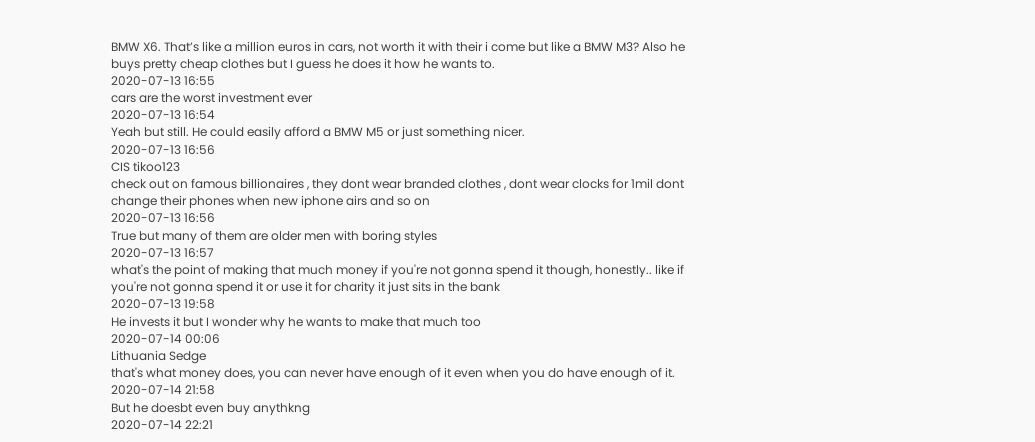BMW X6. That’s like a million euros in cars, not worth it with their i come but like a BMW M3? Also he buys pretty cheap clothes but I guess he does it how he wants to.
2020-07-13 16:55
cars are the worst investment ever
2020-07-13 16:54
Yeah but still. He could easily afford a BMW M5 or just something nicer.
2020-07-13 16:56
CIS tikoo123
check out on famous billionaires , they dont wear branded clothes , dont wear clocks for 1mil dont change their phones when new iphone airs and so on
2020-07-13 16:56
True but many of them are older men with boring styles
2020-07-13 16:57
what's the point of making that much money if you're not gonna spend it though, honestly.. like if you're not gonna spend it or use it for charity it just sits in the bank
2020-07-13 19:58
He invests it but I wonder why he wants to make that much too
2020-07-14 00:06
Lithuania Sedge
that's what money does, you can never have enough of it even when you do have enough of it.
2020-07-14 21:58
But he doesbt even buy anythkng
2020-07-14 22:21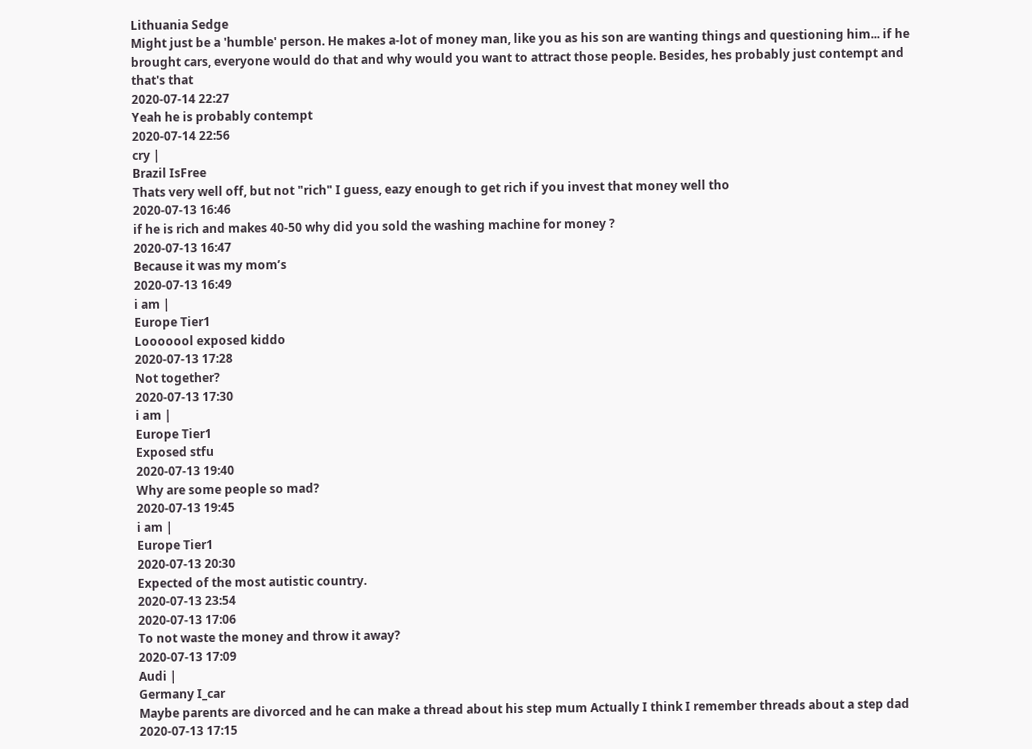Lithuania Sedge
Might just be a 'humble' person. He makes a-lot of money man, like you as his son are wanting things and questioning him... if he brought cars, everyone would do that and why would you want to attract those people. Besides, hes probably just contempt and that's that
2020-07-14 22:27
Yeah he is probably contempt
2020-07-14 22:56
cry |
Brazil IsFree
Thats very well off, but not "rich" I guess, eazy enough to get rich if you invest that money well tho
2020-07-13 16:46
if he is rich and makes 40-50 why did you sold the washing machine for money ?
2020-07-13 16:47
Because it was my mom’s
2020-07-13 16:49
i am |
Europe Tier1
Looooool exposed kiddo
2020-07-13 17:28
Not together?
2020-07-13 17:30
i am |
Europe Tier1
Exposed stfu
2020-07-13 19:40
Why are some people so mad?
2020-07-13 19:45
i am |
Europe Tier1
2020-07-13 20:30
Expected of the most autistic country.
2020-07-13 23:54
2020-07-13 17:06
To not waste the money and throw it away?
2020-07-13 17:09
Audi |
Germany I_car
Maybe parents are divorced and he can make a thread about his step mum Actually I think I remember threads about a step dad
2020-07-13 17:15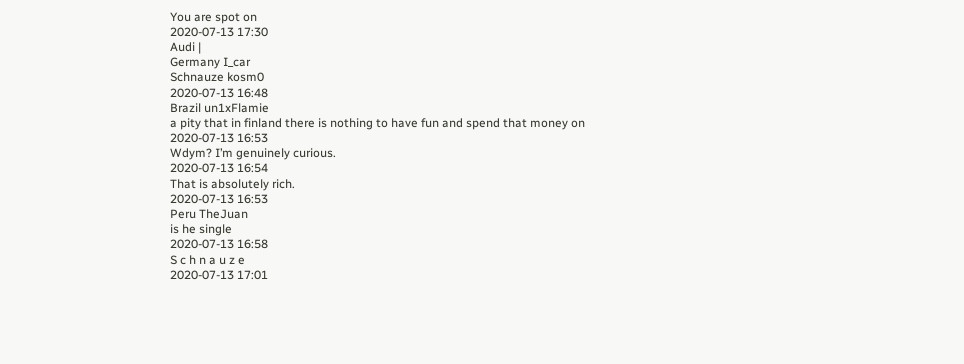You are spot on
2020-07-13 17:30
Audi |
Germany I_car
Schnauze kosm0
2020-07-13 16:48
Brazil un1xFlamie
a pity that in finland there is nothing to have fun and spend that money on
2020-07-13 16:53
Wdym? I’m genuinely curious.
2020-07-13 16:54
That is absolutely rich.
2020-07-13 16:53
Peru TheJuan
is he single
2020-07-13 16:58
S c h n a u z e
2020-07-13 17:01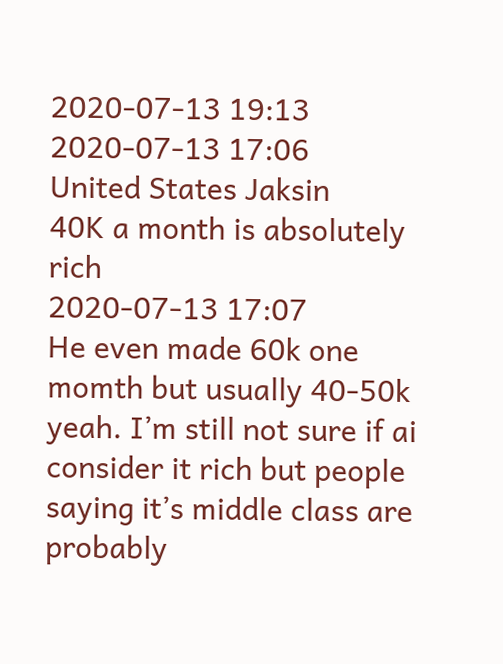2020-07-13 19:13
2020-07-13 17:06
United States Jaksin
40K a month is absolutely rich
2020-07-13 17:07
He even made 60k one momth but usually 40-50k yeah. I’m still not sure if ai consider it rich but people saying it’s middle class are probably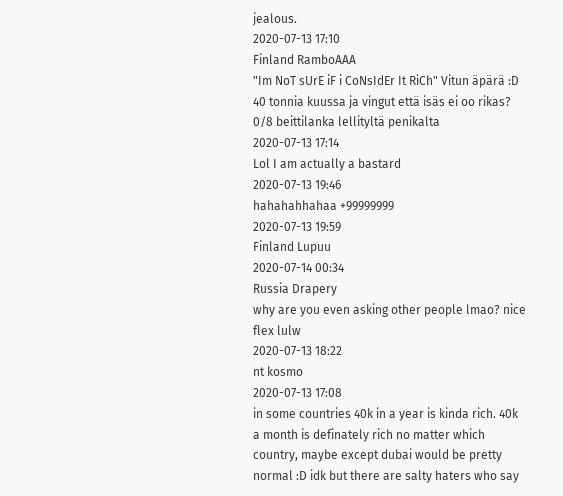jealous.
2020-07-13 17:10
Finland RamboAAA
"Im NoT sUrE iF i CoNsIdEr It RiCh" Vitun äpärä :D 40 tonnia kuussa ja vingut että isäs ei oo rikas? 0/8 beittilanka lellityltä penikalta
2020-07-13 17:14
Lol I am actually a bastard
2020-07-13 19:46
hahahahhahaa +99999999
2020-07-13 19:59
Finland Lupuu
2020-07-14 00:34
Russia Drapery
why are you even asking other people lmao? nice flex lulw
2020-07-13 18:22
nt kosmo
2020-07-13 17:08
in some countries 40k in a year is kinda rich. 40k a month is definately rich no matter which country, maybe except dubai would be pretty normal :D idk but there are salty haters who say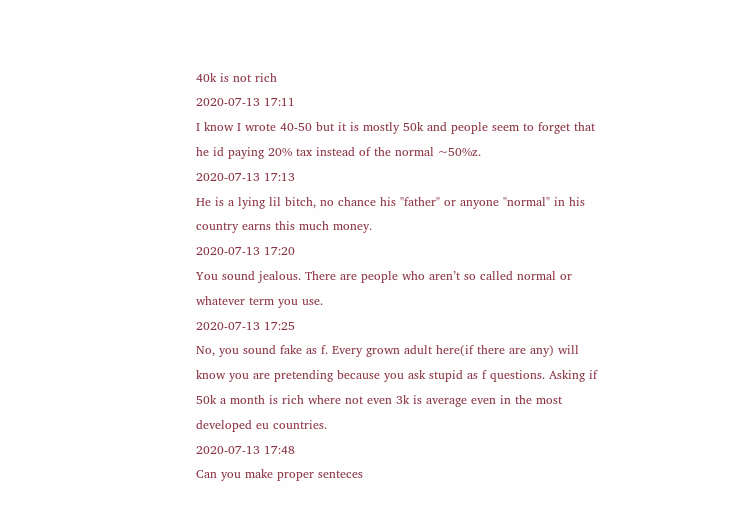40k is not rich
2020-07-13 17:11
I know I wrote 40-50 but it is mostly 50k and people seem to forget that he id paying 20% tax instead of the normal ~50%z.
2020-07-13 17:13
He is a lying lil bitch, no chance his "father" or anyone "normal" in his country earns this much money.
2020-07-13 17:20
You sound jealous. There are people who aren’t so called normal or whatever term you use.
2020-07-13 17:25
No, you sound fake as f. Every grown adult here(if there are any) will know you are pretending because you ask stupid as f questions. Asking if 50k a month is rich where not even 3k is average even in the most developed eu countries.
2020-07-13 17:48
Can you make proper senteces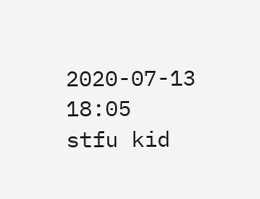2020-07-13 18:05
stfu kid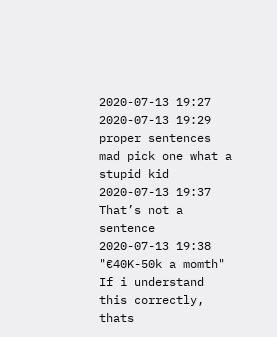2020-07-13 19:27
2020-07-13 19:29
proper sentences mad pick one what a stupid kid
2020-07-13 19:37
That’s not a sentence
2020-07-13 19:38
"€40K-50k a momth" If i understand this correctly, thats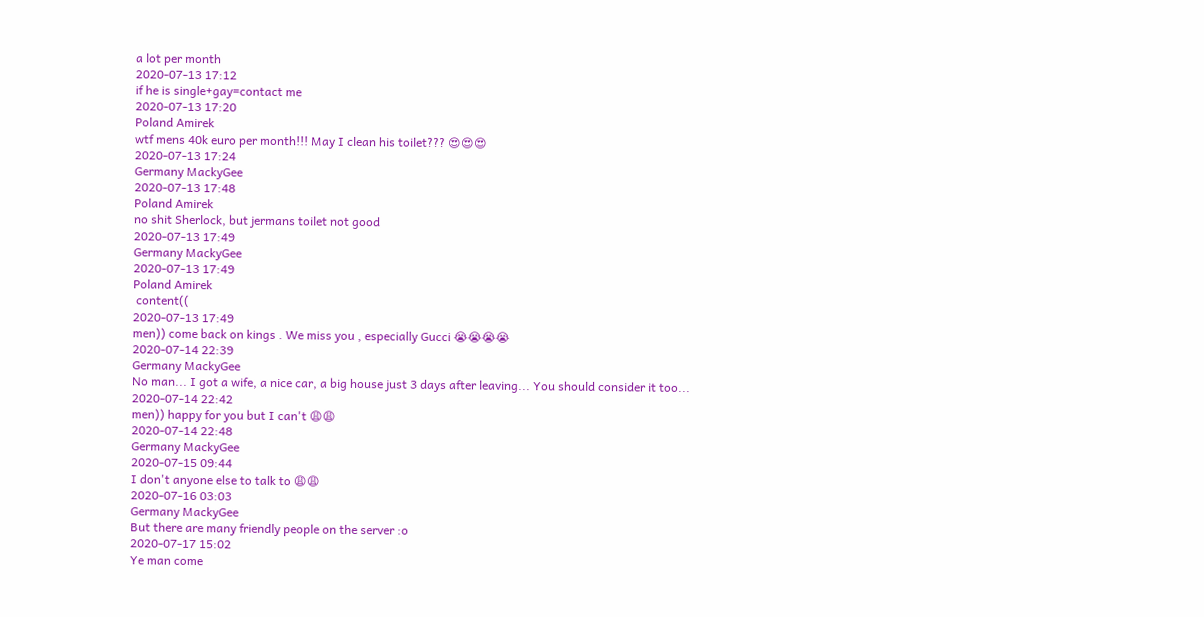a lot per month
2020-07-13 17:12
if he is single+gay=contact me
2020-07-13 17:20
Poland Amirek
wtf mens 40k euro per month!!! May I clean his toilet??? 😍😍😍
2020-07-13 17:24
Germany MackyGee
2020-07-13 17:48
Poland Amirek
no shit Sherlock, but jermans toilet not good
2020-07-13 17:49
Germany MackyGee
2020-07-13 17:49
Poland Amirek
 content((
2020-07-13 17:49
men)) come back on kings . We miss you , especially Gucci 😭😭😭😭
2020-07-14 22:39
Germany MackyGee
No man... I got a wife, a nice car, a big house just 3 days after leaving... You should consider it too...
2020-07-14 22:42
men)) happy for you but I can't 😩😩
2020-07-14 22:48
Germany MackyGee
2020-07-15 09:44
I don't anyone else to talk to 😩😩
2020-07-16 03:03
Germany MackyGee
But there are many friendly people on the server :o
2020-07-17 15:02
Ye man come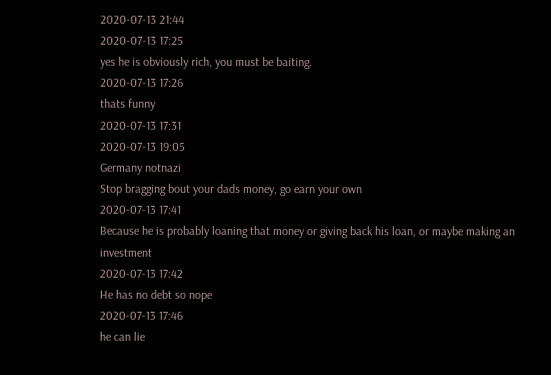2020-07-13 21:44
2020-07-13 17:25
yes he is obviously rich, you must be baiting.
2020-07-13 17:26
thats funny
2020-07-13 17:31
2020-07-13 19:05
Germany notnazi
Stop bragging bout your dads money, go earn your own
2020-07-13 17:41
Because he is probably loaning that money or giving back his loan, or maybe making an investment
2020-07-13 17:42
He has no debt so nope
2020-07-13 17:46
he can lie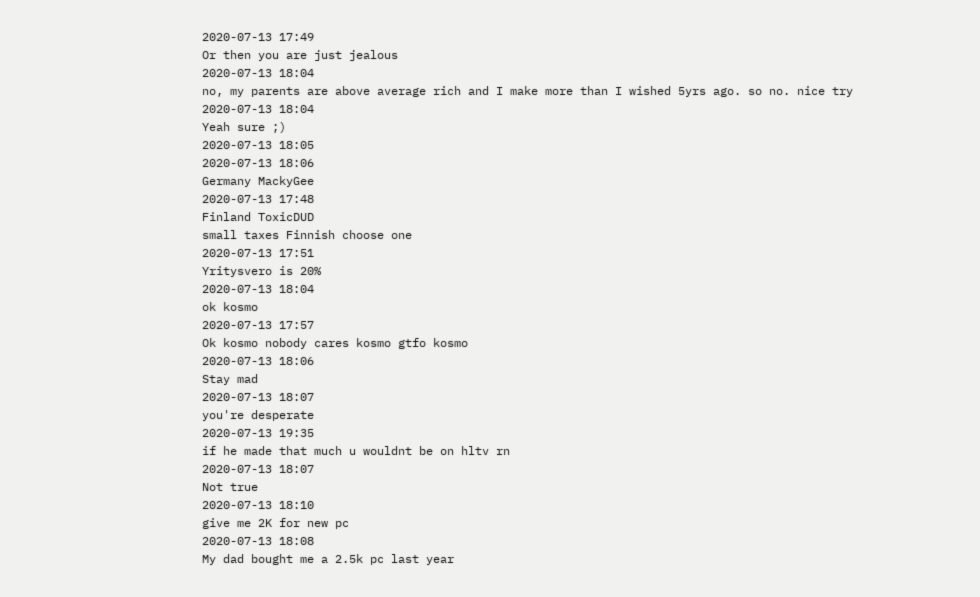2020-07-13 17:49
Or then you are just jealous
2020-07-13 18:04
no, my parents are above average rich and I make more than I wished 5yrs ago. so no. nice try
2020-07-13 18:04
Yeah sure ;)
2020-07-13 18:05
2020-07-13 18:06
Germany MackyGee
2020-07-13 17:48
Finland ToxicDUD
small taxes Finnish choose one
2020-07-13 17:51
Yritysvero is 20%
2020-07-13 18:04
ok kosmo
2020-07-13 17:57
Ok kosmo nobody cares kosmo gtfo kosmo
2020-07-13 18:06
Stay mad
2020-07-13 18:07
you're desperate
2020-07-13 19:35
if he made that much u wouldnt be on hltv rn
2020-07-13 18:07
Not true
2020-07-13 18:10
give me 2K for new pc
2020-07-13 18:08
My dad bought me a 2.5k pc last year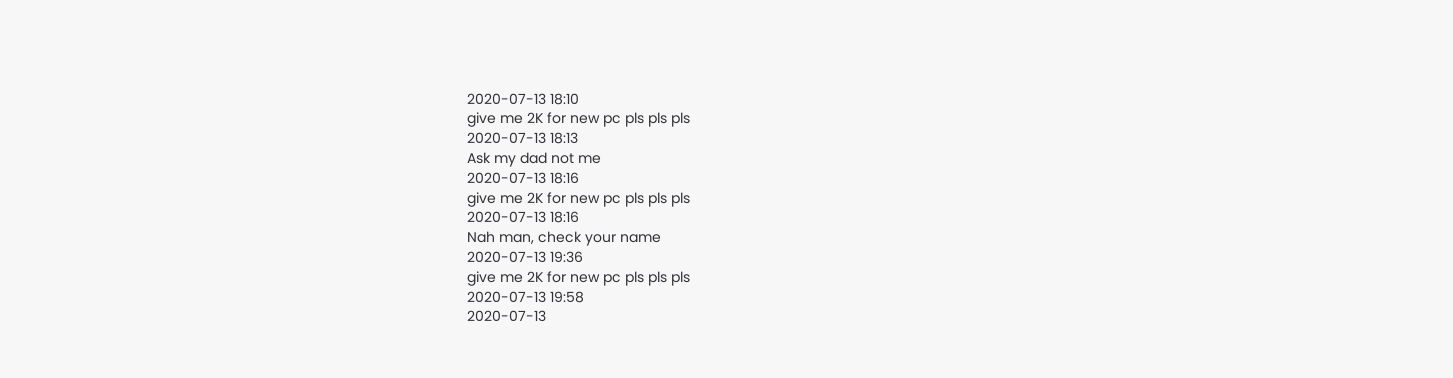2020-07-13 18:10
give me 2K for new pc pls pls pls
2020-07-13 18:13
Ask my dad not me
2020-07-13 18:16
give me 2K for new pc pls pls pls
2020-07-13 18:16
Nah man, check your name
2020-07-13 19:36
give me 2K for new pc pls pls pls
2020-07-13 19:58
2020-07-13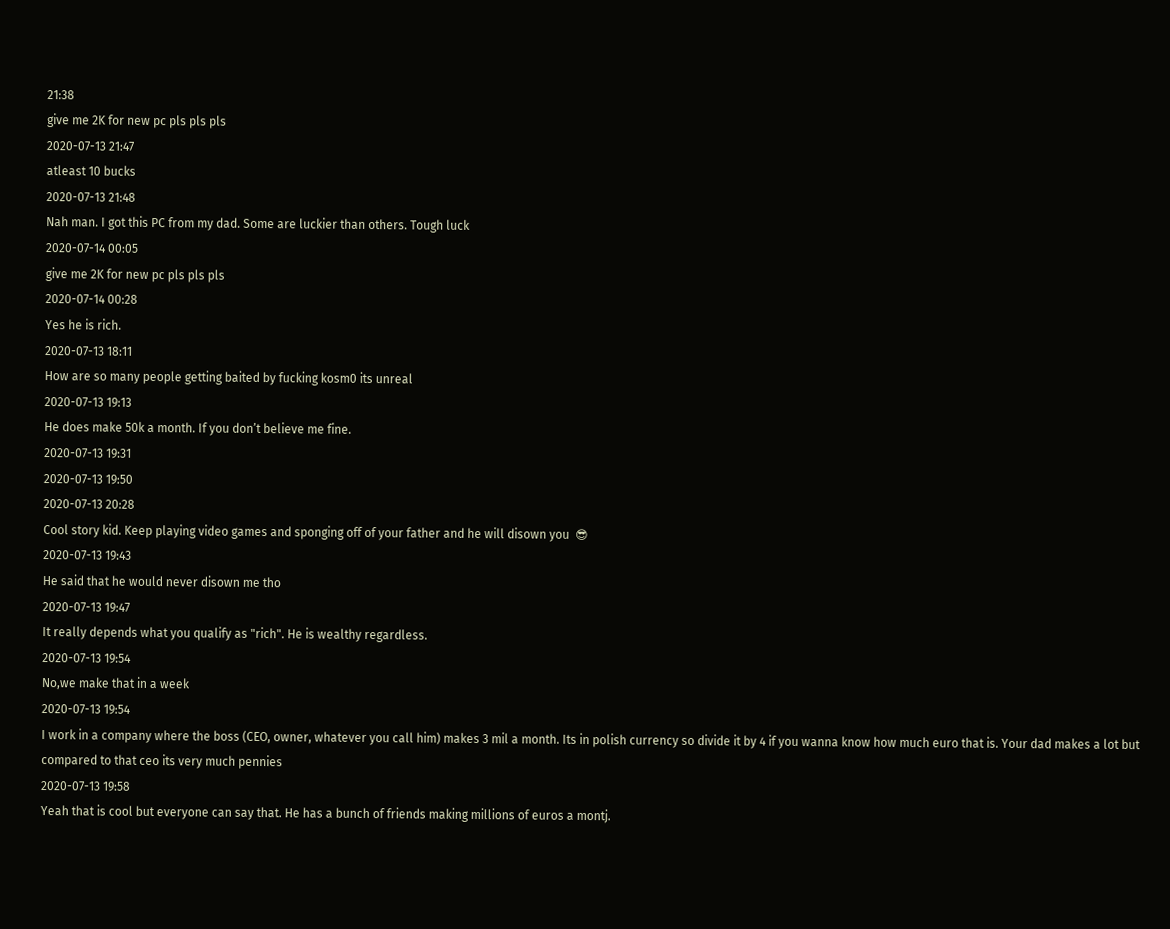21:38
give me 2K for new pc pls pls pls
2020-07-13 21:47
atleast 10 bucks
2020-07-13 21:48
Nah man. I got this PC from my dad. Some are luckier than others. Tough luck
2020-07-14 00:05
give me 2K for new pc pls pls pls
2020-07-14 00:28
Yes he is rich.
2020-07-13 18:11
How are so many people getting baited by fucking kosm0 its unreal
2020-07-13 19:13
He does make 50k a month. If you don’t believe me fine.
2020-07-13 19:31
2020-07-13 19:50
2020-07-13 20:28
Cool story kid. Keep playing video games and sponging off of your father and he will disown you  😎
2020-07-13 19:43
He said that he would never disown me tho
2020-07-13 19:47
It really depends what you qualify as "rich". He is wealthy regardless.
2020-07-13 19:54
No,we make that in a week
2020-07-13 19:54
I work in a company where the boss (CEO, owner, whatever you call him) makes 3 mil a month. Its in polish currency so divide it by 4 if you wanna know how much euro that is. Your dad makes a lot but compared to that ceo its very much pennies
2020-07-13 19:58
Yeah that is cool but everyone can say that. He has a bunch of friends making millions of euros a montj.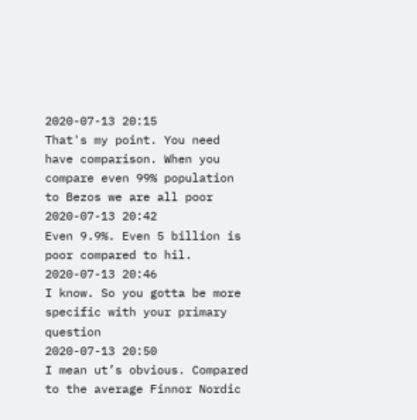2020-07-13 20:15
That's my point. You need have comparison. When you compare even 99% population to Bezos we are all poor
2020-07-13 20:42
Even 9.9%. Even 5 billion is poor compared to hil.
2020-07-13 20:46
I know. So you gotta be more specific with your primary question
2020-07-13 20:50
I mean ut’s obvious. Compared to the average Finnor Nordic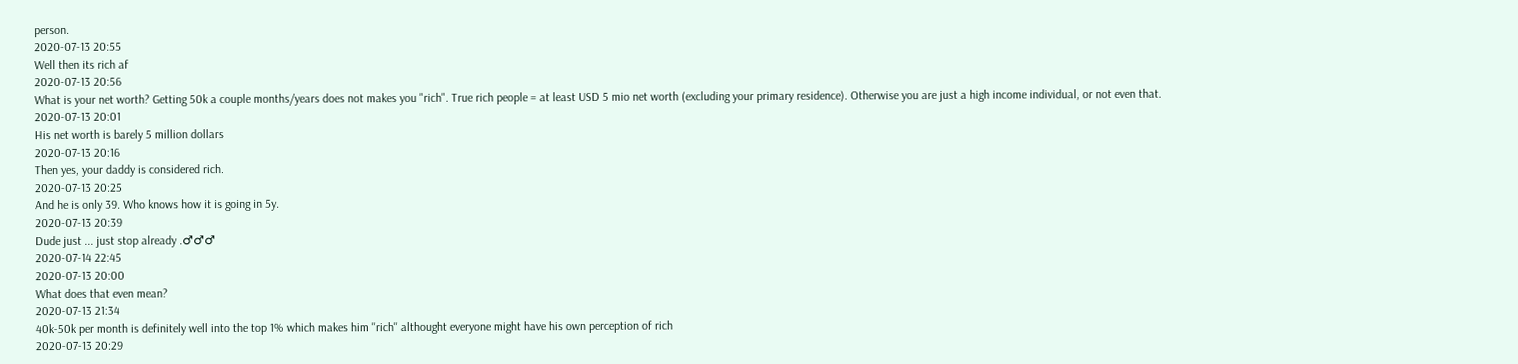person.
2020-07-13 20:55
Well then its rich af
2020-07-13 20:56
What is your net worth? Getting 50k a couple months/years does not makes you "rich". True rich people = at least USD 5 mio net worth (excluding your primary residence). Otherwise you are just a high income individual, or not even that.
2020-07-13 20:01
His net worth is barely 5 million dollars
2020-07-13 20:16
Then yes, your daddy is considered rich.
2020-07-13 20:25
And he is only 39. Who knows how it is going in 5y.
2020-07-13 20:39
Dude just ... just stop already .♂♂♂
2020-07-14 22:45
2020-07-13 20:00
What does that even mean?
2020-07-13 21:34
40k-50k per month is definitely well into the top 1% which makes him ''rich'' althought everyone might have his own perception of rich
2020-07-13 20:29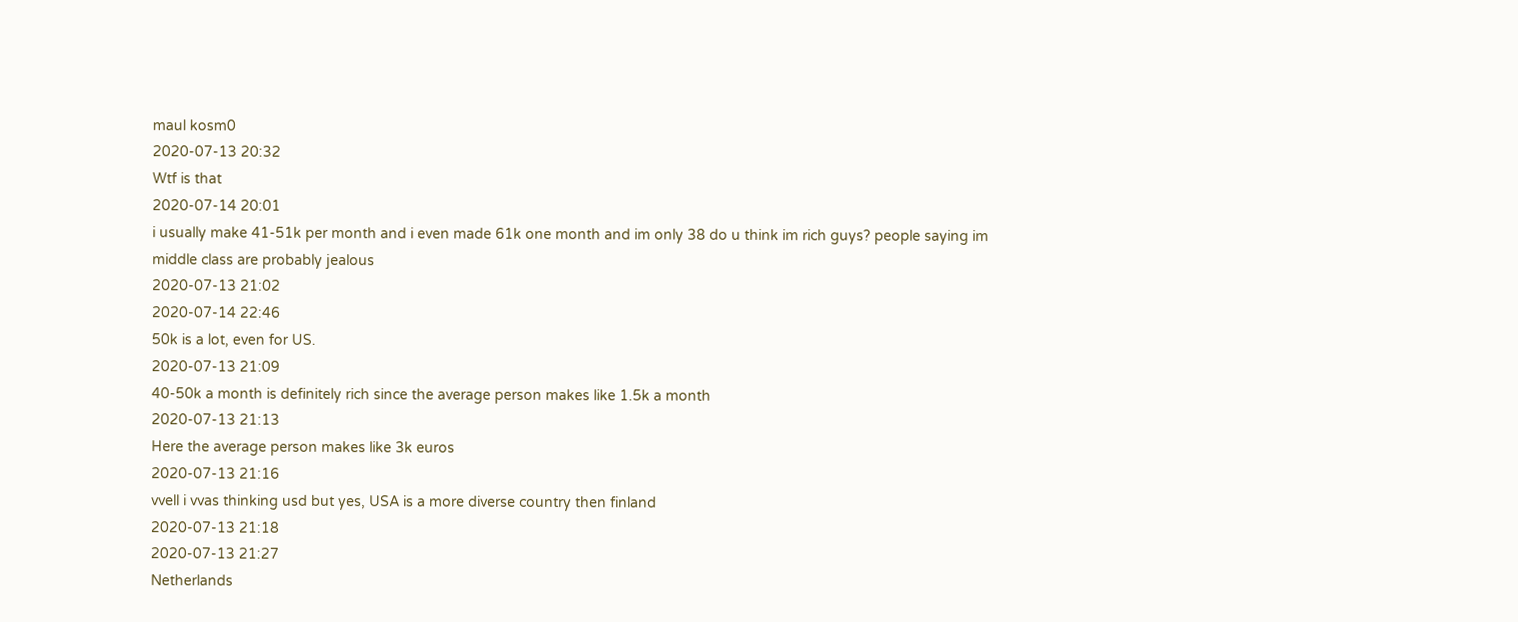maul kosm0
2020-07-13 20:32
Wtf is that
2020-07-14 20:01
i usually make 41-51k per month and i even made 61k one month and im only 38 do u think im rich guys? people saying im middle class are probably jealous
2020-07-13 21:02
2020-07-14 22:46
50k is a lot, even for US.
2020-07-13 21:09
40-50k a month is definitely rich since the average person makes like 1.5k a month
2020-07-13 21:13
Here the average person makes like 3k euros
2020-07-13 21:16
vvell i vvas thinking usd but yes, USA is a more diverse country then finland
2020-07-13 21:18
2020-07-13 21:27
Netherlands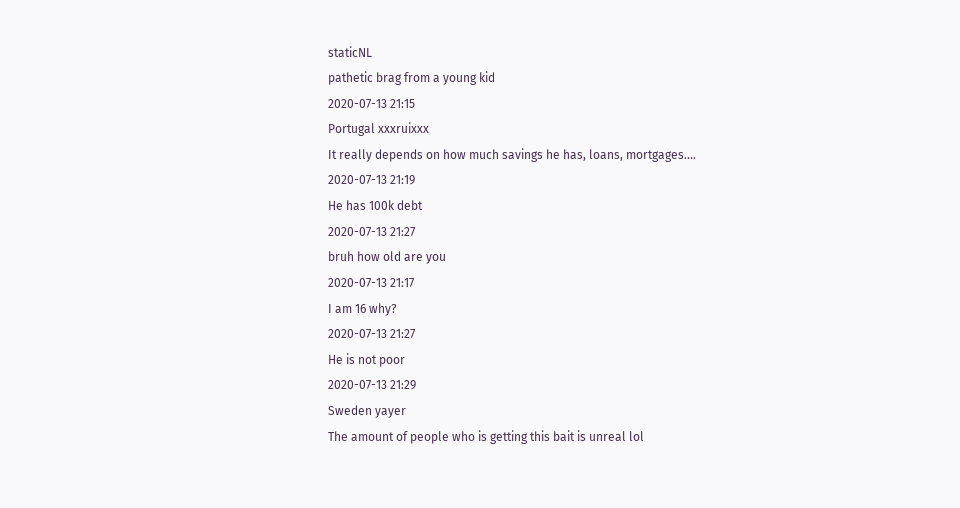staticNL
pathetic brag from a young kid
2020-07-13 21:15
Portugal xxxruixxx
It really depends on how much savings he has, loans, mortgages....
2020-07-13 21:19
He has 100k debt
2020-07-13 21:27
bruh how old are you
2020-07-13 21:17
I am 16 why?
2020-07-13 21:27
He is not poor
2020-07-13 21:29
Sweden yayer
The amount of people who is getting this bait is unreal lol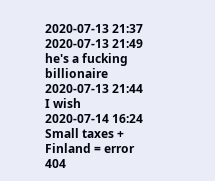2020-07-13 21:37
2020-07-13 21:49
he's a fucking billionaire
2020-07-13 21:44
I wish
2020-07-14 16:24
Small taxes + Finland = error 404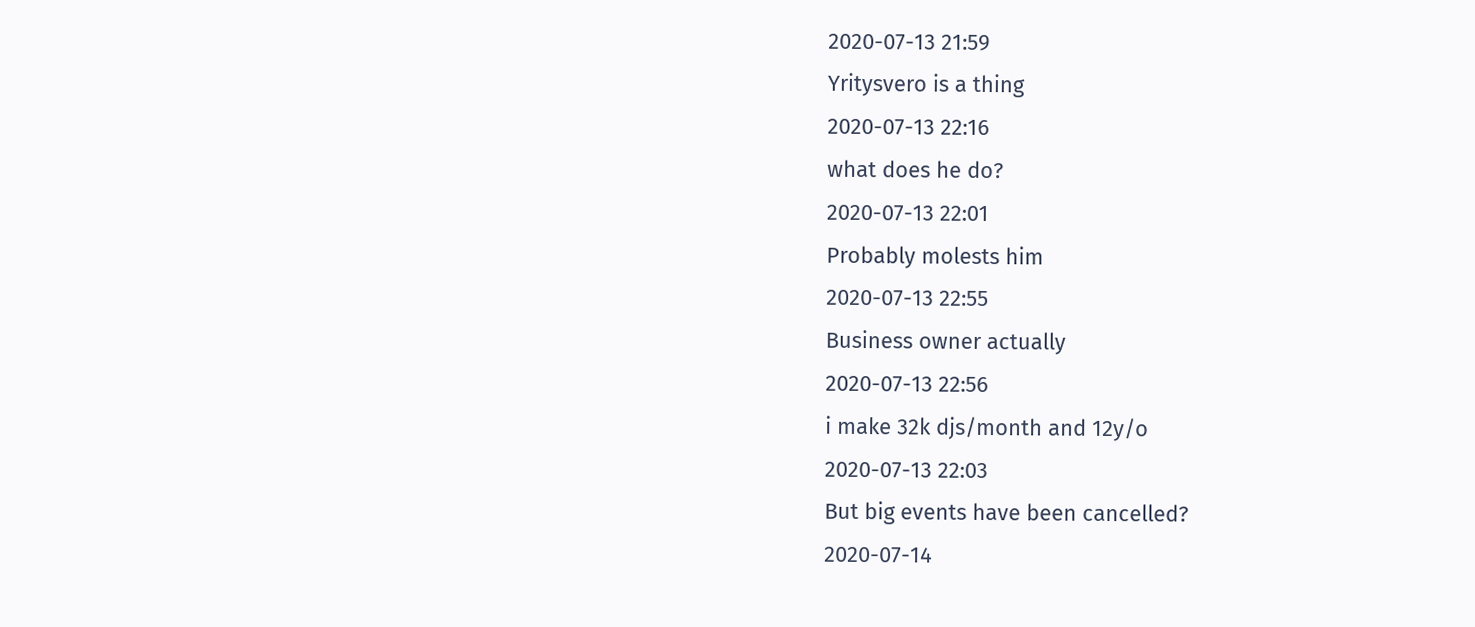2020-07-13 21:59
Yritysvero is a thing
2020-07-13 22:16
what does he do?
2020-07-13 22:01
Probably molests him
2020-07-13 22:55
Business owner actually
2020-07-13 22:56
i make 32k djs/month and 12y/o
2020-07-13 22:03
But big events have been cancelled?
2020-07-14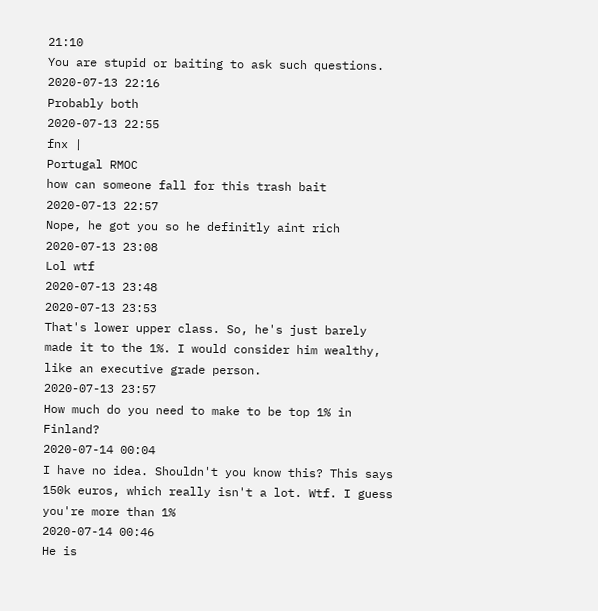21:10
You are stupid or baiting to ask such questions.
2020-07-13 22:16
Probably both
2020-07-13 22:55
fnx |
Portugal RMOC
how can someone fall for this trash bait
2020-07-13 22:57
Nope, he got you so he definitly aint rich
2020-07-13 23:08
Lol wtf
2020-07-13 23:48
2020-07-13 23:53
That's lower upper class. So, he's just barely made it to the 1%. I would consider him wealthy, like an executive grade person.
2020-07-13 23:57
How much do you need to make to be top 1% in Finland?
2020-07-14 00:04
I have no idea. Shouldn't you know this? This says 150k euros, which really isn't a lot. Wtf. I guess you're more than 1%
2020-07-14 00:46
He is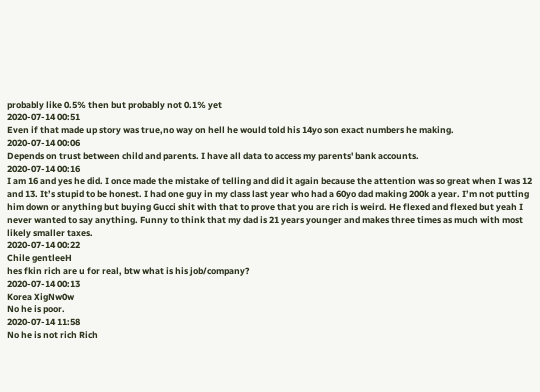probably like 0.5% then but probably not 0.1% yet
2020-07-14 00:51
Even if that made up story was true,no way on hell he would told his 14yo son exact numbers he making.
2020-07-14 00:06
Depends on trust between child and parents. I have all data to access my parents' bank accounts.
2020-07-14 00:16
I am 16 and yes he did. I once made the mistake of telling and did it again because the attention was so great when I was 12 and 13. It’s stupid to be honest. I had one guy in my class last year who had a 60yo dad making 200k a year. I’m not putting him down or anything but buying Gucci shit with that to prove that you are rich is weird. He flexed and flexed but yeah I never wanted to say anything. Funny to think that my dad is 21 years younger and makes three times as much with most likely smaller taxes.
2020-07-14 00:22
Chile gentleeH
hes fkin rich are u for real, btw what is his job/company?
2020-07-14 00:13
Korea XigNw0w
No he is poor.
2020-07-14 11:58
No he is not rich Rich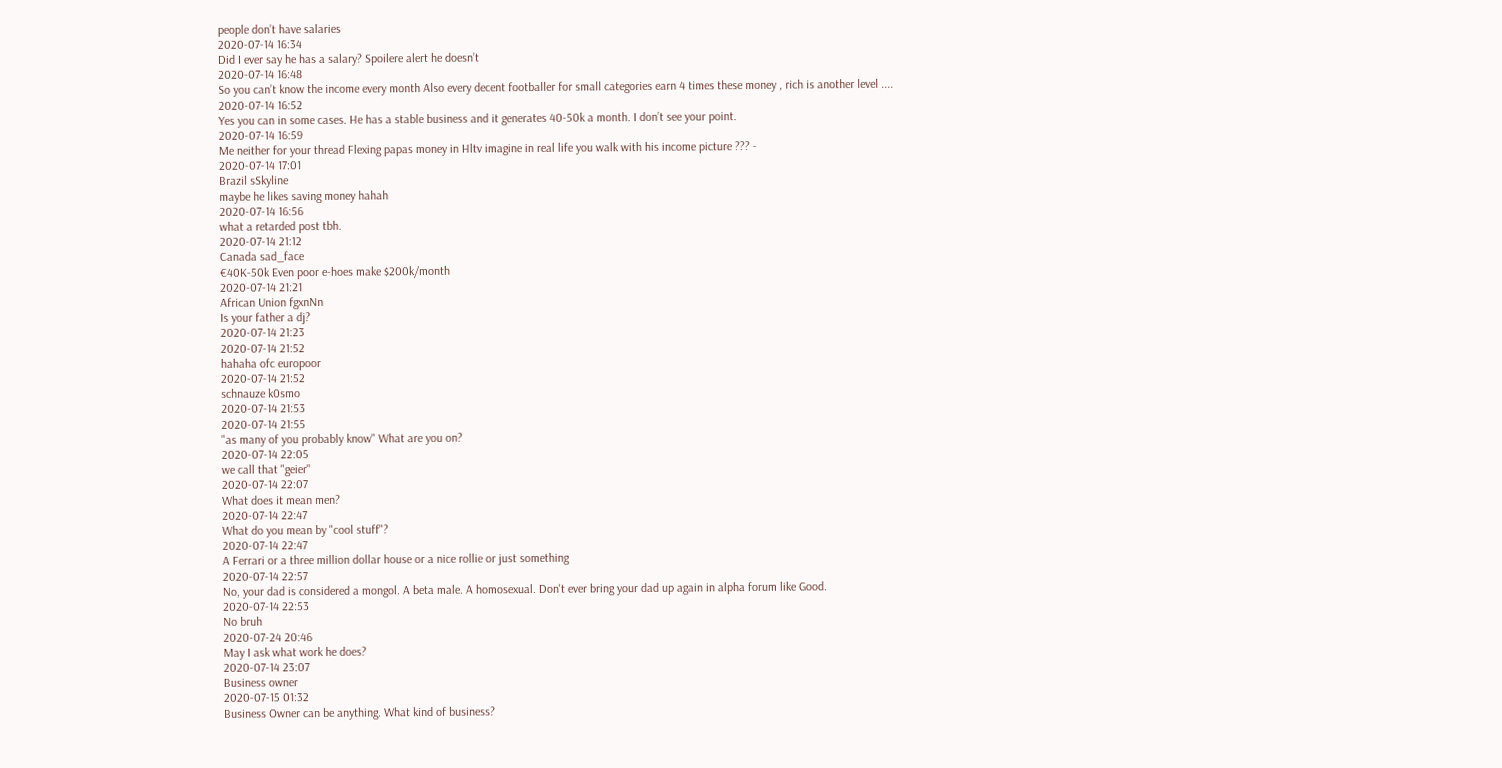people don’t have salaries
2020-07-14 16:34
Did I ever say he has a salary? Spoilere alert he doesn’t
2020-07-14 16:48
So you can’t know the income every month Also every decent footballer for small categories earn 4 times these money , rich is another level ....
2020-07-14 16:52
Yes you can in some cases. He has a stable business and it generates 40-50k a month. I don’t see your point.
2020-07-14 16:59
Me neither for your thread Flexing papas money in Hltv imagine in real life you walk with his income picture ??? -
2020-07-14 17:01
Brazil sSkyline
maybe he likes saving money hahah
2020-07-14 16:56
what a retarded post tbh.
2020-07-14 21:12
Canada sad_face
€40K-50k Even poor e-hoes make $200k/month
2020-07-14 21:21
African Union fgxnNn
Is your father a dj?
2020-07-14 21:23
2020-07-14 21:52
hahaha ofc europoor
2020-07-14 21:52
schnauze k0smo
2020-07-14 21:53
2020-07-14 21:55
"as many of you probably know" What are you on?
2020-07-14 22:05
we call that "geier"
2020-07-14 22:07
What does it mean men?
2020-07-14 22:47
What do you mean by "cool stuff"?
2020-07-14 22:47
A Ferrari or a three million dollar house or a nice rollie or just something
2020-07-14 22:57
No, your dad is considered a mongol. A beta male. A homosexual. Don't ever bring your dad up again in alpha forum like Good.
2020-07-14 22:53
No bruh
2020-07-24 20:46
May I ask what work he does?
2020-07-14 23:07
Business owner
2020-07-15 01:32
Business Owner can be anything. What kind of business?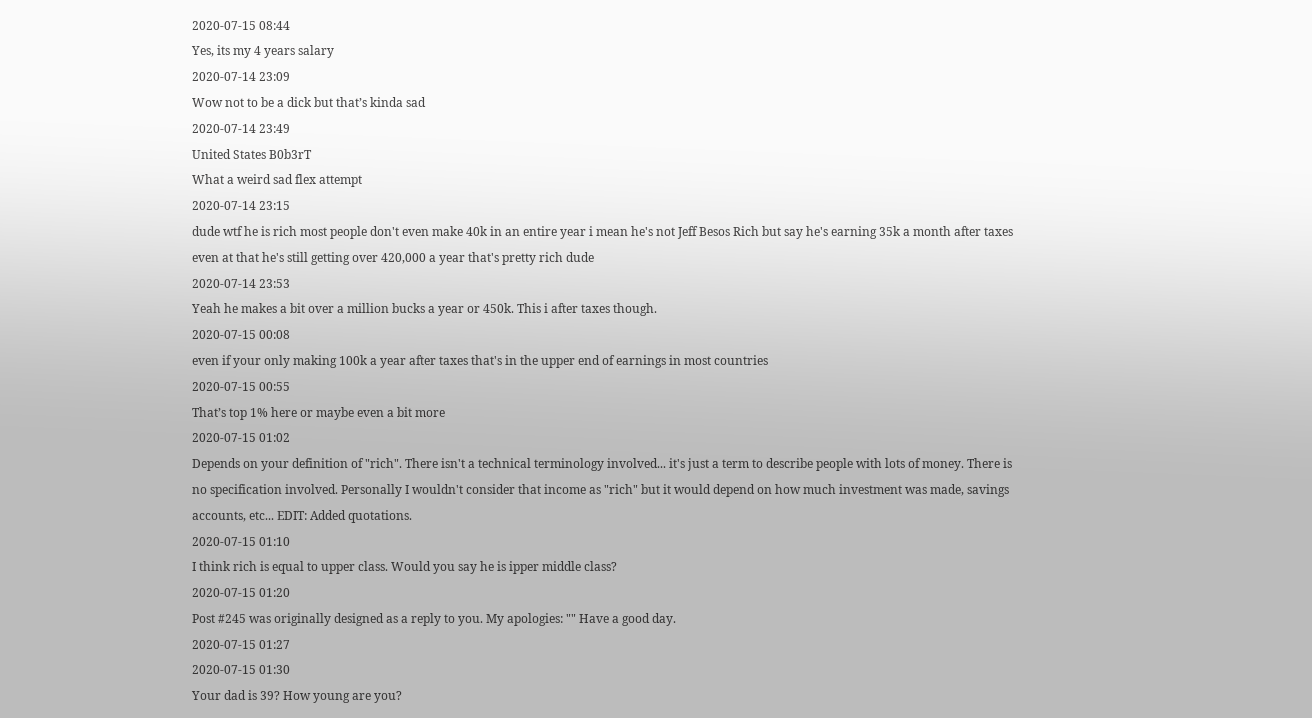2020-07-15 08:44
Yes, its my 4 years salary
2020-07-14 23:09
Wow not to be a dick but that’s kinda sad
2020-07-14 23:49
United States B0b3rT
What a weird sad flex attempt
2020-07-14 23:15
dude wtf he is rich most people don't even make 40k in an entire year i mean he's not Jeff Besos Rich but say he's earning 35k a month after taxes even at that he's still getting over 420,000 a year that's pretty rich dude
2020-07-14 23:53
Yeah he makes a bit over a million bucks a year or 450k. This i after taxes though.
2020-07-15 00:08
even if your only making 100k a year after taxes that's in the upper end of earnings in most countries
2020-07-15 00:55
That’s top 1% here or maybe even a bit more
2020-07-15 01:02
Depends on your definition of "rich". There isn't a technical terminology involved... it's just a term to describe people with lots of money. There is no specification involved. Personally I wouldn't consider that income as "rich" but it would depend on how much investment was made, savings accounts, etc... EDIT: Added quotations.
2020-07-15 01:10
I think rich is equal to upper class. Would you say he is ipper middle class?
2020-07-15 01:20
Post #245 was originally designed as a reply to you. My apologies: "" Have a good day.
2020-07-15 01:27
2020-07-15 01:30
Your dad is 39? How young are you?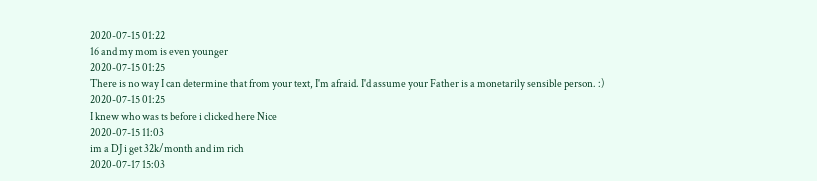2020-07-15 01:22
16 and my mom is even younger
2020-07-15 01:25
There is no way I can determine that from your text, I'm afraid. I'd assume your Father is a monetarily sensible person. :)
2020-07-15 01:25
I knew who was ts before i clicked here Nice
2020-07-15 11:03
im a DJ i get 32k/month and im rich
2020-07-17 15:03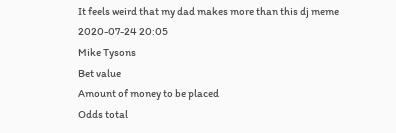It feels weird that my dad makes more than this dj meme
2020-07-24 20:05
Mike Tysons
Bet value
Amount of money to be placed
Odds total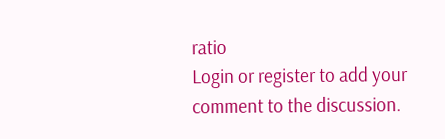ratio
Login or register to add your comment to the discussion.